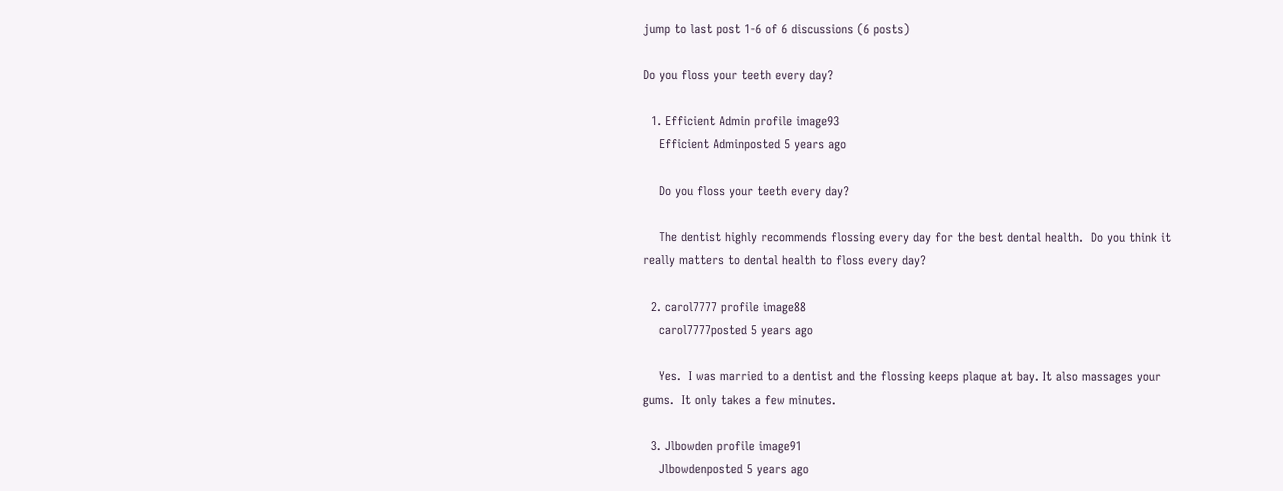jump to last post 1-6 of 6 discussions (6 posts)

Do you floss your teeth every day?

  1. Efficient Admin profile image93
    Efficient Adminposted 5 years ago

    Do you floss your teeth every day?

    The dentist highly recommends flossing every day for the best dental health.  Do you think it really matters to dental health to floss every day?

  2. carol7777 profile image88
    carol7777posted 5 years ago

    Yes.  I was married to a dentist and the flossing keeps plaque at bay. It also massages your gums.  It only takes a few minutes.

  3. Jlbowden profile image91
    Jlbowdenposted 5 years ago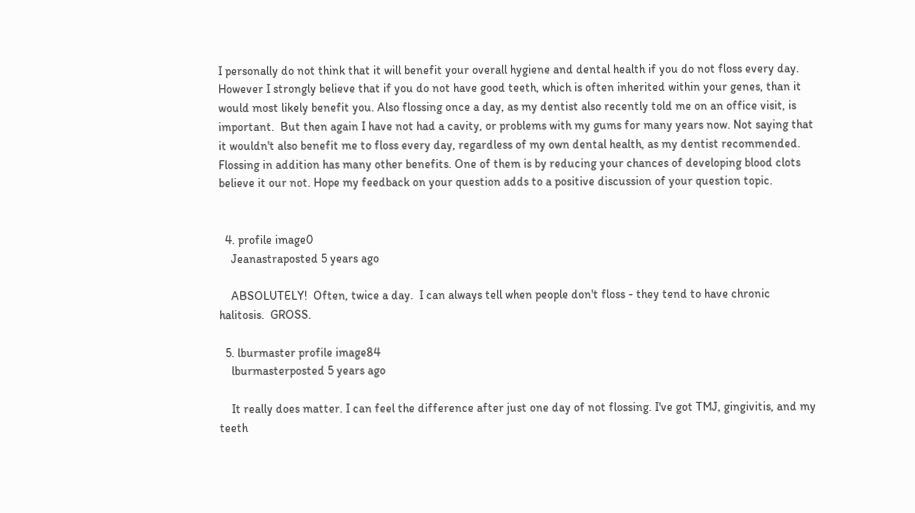I personally do not think that it will benefit your overall hygiene and dental health if you do not floss every day.  However I strongly believe that if you do not have good teeth, which is often inherited within your genes, than it would most likely benefit you. Also flossing once a day, as my dentist also recently told me on an office visit, is important.  But then again I have not had a cavity, or problems with my gums for many years now. Not saying that it wouldn't also benefit me to floss every day, regardless of my own dental health, as my dentist recommended. Flossing in addition has many other benefits. One of them is by reducing your chances of developing blood clots believe it our not. Hope my feedback on your question adds to a positive discussion of your question topic.


  4. profile image0
    Jeanastraposted 5 years ago

    ABSOLUTELY!  Often, twice a day.  I can always tell when people don't floss - they tend to have chronic halitosis.  GROSS.

  5. lburmaster profile image84
    lburmasterposted 5 years ago

    It really does matter. I can feel the difference after just one day of not flossing. I've got TMJ, gingivitis, and my teeth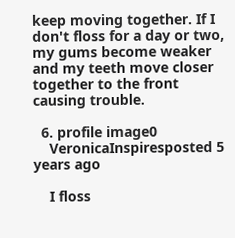keep moving together. If I don't floss for a day or two, my gums become weaker and my teeth move closer together to the front causing trouble.

  6. profile image0
    VeronicaInspiresposted 5 years ago

    I floss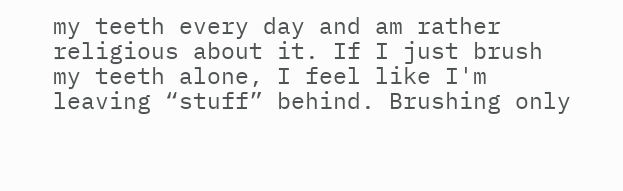my teeth every day and am rather religious about it. If I just brush my teeth alone, I feel like I'm leaving “stuff” behind. Brushing only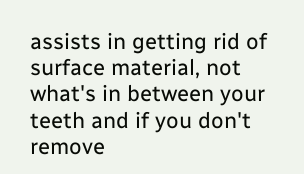assists in getting rid of surface material, not what's in between your teeth and if you don't remove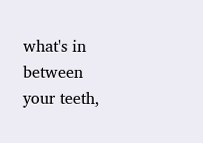what's in between your teeth,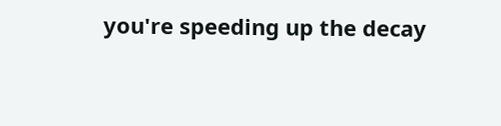you're speeding up the decay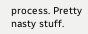process. Pretty nasty stuff.